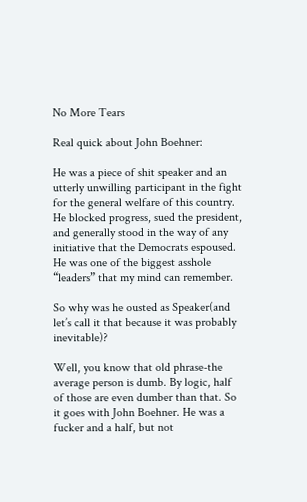No More Tears

Real quick about John Boehner:

He was a piece of shit speaker and an utterly unwilling participant in the fight for the general welfare of this country. He blocked progress, sued the president, and generally stood in the way of any initiative that the Democrats espoused. He was one of the biggest asshole “leaders” that my mind can remember.

So why was he ousted as Speaker(and let’s call it that because it was probably inevitable)?

Well, you know that old phrase-the average person is dumb. By logic, half of those are even dumber than that. So it goes with John Boehner. He was a fucker and a half, but not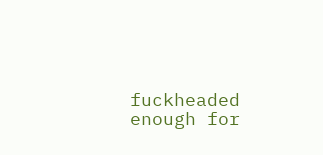fuckheaded enough for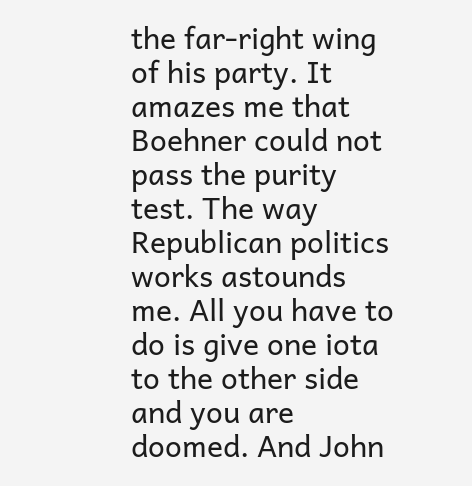the far-right wing of his party. It amazes me that Boehner could not pass the purity test. The way Republican politics works astounds me. All you have to do is give one iota to the other side and you are doomed. And John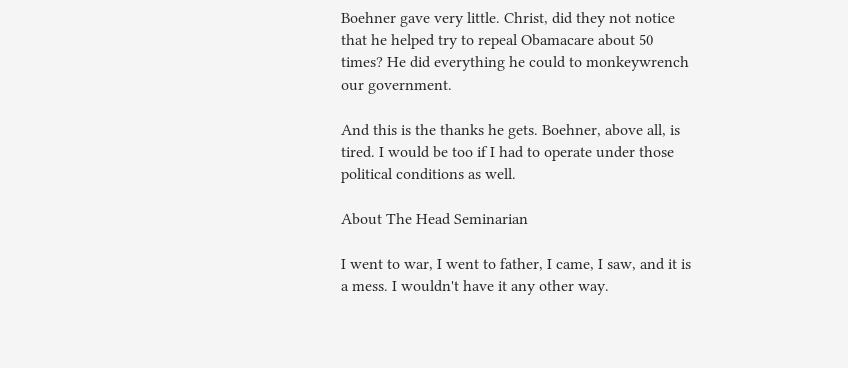Boehner gave very little. Christ, did they not notice that he helped try to repeal Obamacare about 50 times? He did everything he could to monkeywrench our government.

And this is the thanks he gets. Boehner, above all, is tired. I would be too if I had to operate under those political conditions as well.

About The Head Seminarian

I went to war, I went to father, I came, I saw, and it is a mess. I wouldn't have it any other way.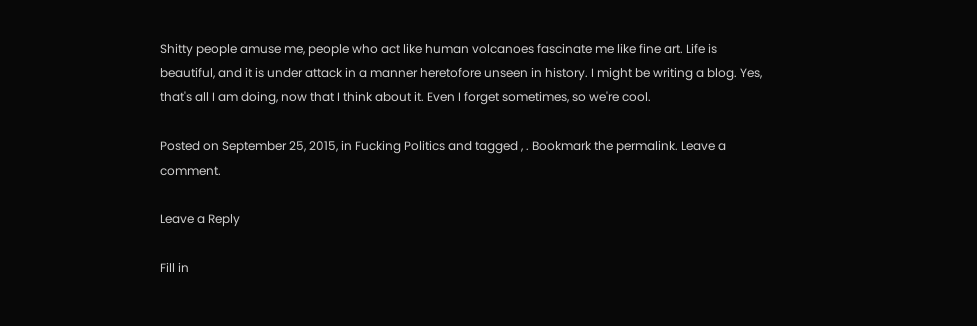Shitty people amuse me, people who act like human volcanoes fascinate me like fine art. Life is beautiful, and it is under attack in a manner heretofore unseen in history. I might be writing a blog. Yes, that's all I am doing, now that I think about it. Even I forget sometimes, so we're cool.

Posted on September 25, 2015, in Fucking Politics and tagged , . Bookmark the permalink. Leave a comment.

Leave a Reply

Fill in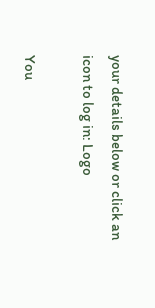your details below or click an icon to log in: Logo

You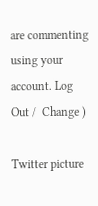are commenting using your account. Log Out /  Change )

Twitter picture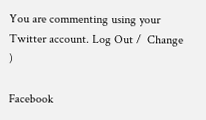You are commenting using your Twitter account. Log Out /  Change )

Facebook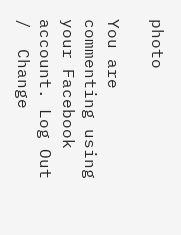photo

You are commenting using your Facebook account. Log Out /  Change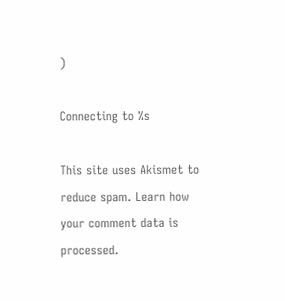)

Connecting to %s

This site uses Akismet to reduce spam. Learn how your comment data is processed.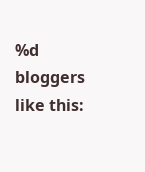%d bloggers like this: